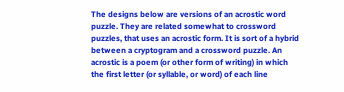The designs below are versions of an acrostic word puzzle. They are related somewhat to crossword puzzles, that uses an acrostic form. It is sort of a hybrid between a cryptogram and a crossword puzzle. An acrostic is a poem (or other form of writing) in which the first letter (or syllable, or word) of each line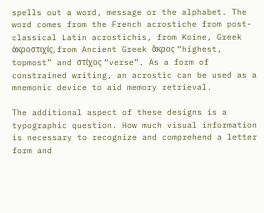spells out a word, message or the alphabet. The word comes from the French acrostiche from post-classical Latin acrostichis, from Koine, Greek ἀκροστιχίς, from Ancient Greek ἄκρος “highest, topmost” and στίχος “verse”. As a form of constrained writing, an acrostic can be used as a mnemonic device to aid memory retrieval.

The additional aspect of these designs is a typographic question. How much visual information is necessary to recognize and comprehend a letter form and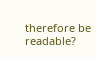therefore be readable?